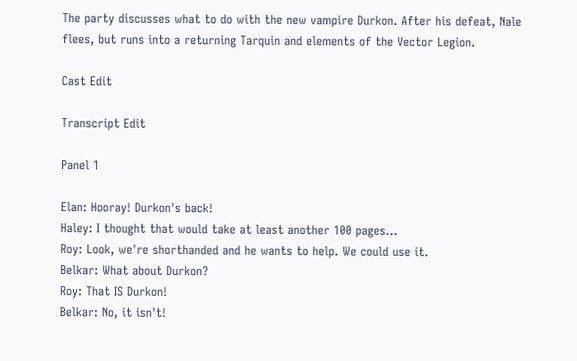The party discusses what to do with the new vampire Durkon. After his defeat, Nale flees, but runs into a returning Tarquin and elements of the Vector Legion.

Cast Edit

Transcript Edit

Panel 1

Elan: Hooray! Durkon's back!
Haley: I thought that would take at least another 100 pages...
Roy: Look, we're shorthanded and he wants to help. We could use it.
Belkar: What about Durkon?
Roy: That IS Durkon!
Belkar: No, it isn't!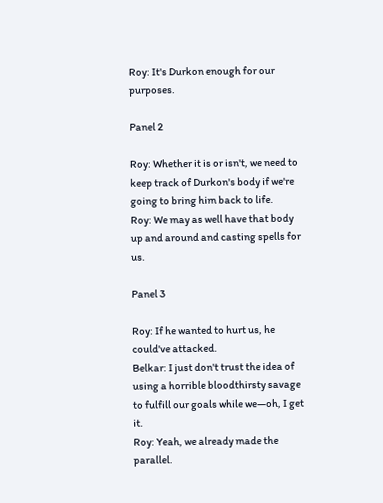Roy: It's Durkon enough for our purposes.

Panel 2

Roy: Whether it is or isn't, we need to keep track of Durkon's body if we're going to bring him back to life.
Roy: We may as well have that body up and around and casting spells for us.

Panel 3

Roy: If he wanted to hurt us, he could've attacked.
Belkar: I just don't trust the idea of using a horrible bloodthirsty savage to fulfill our goals while we—oh, I get it.
Roy: Yeah, we already made the parallel.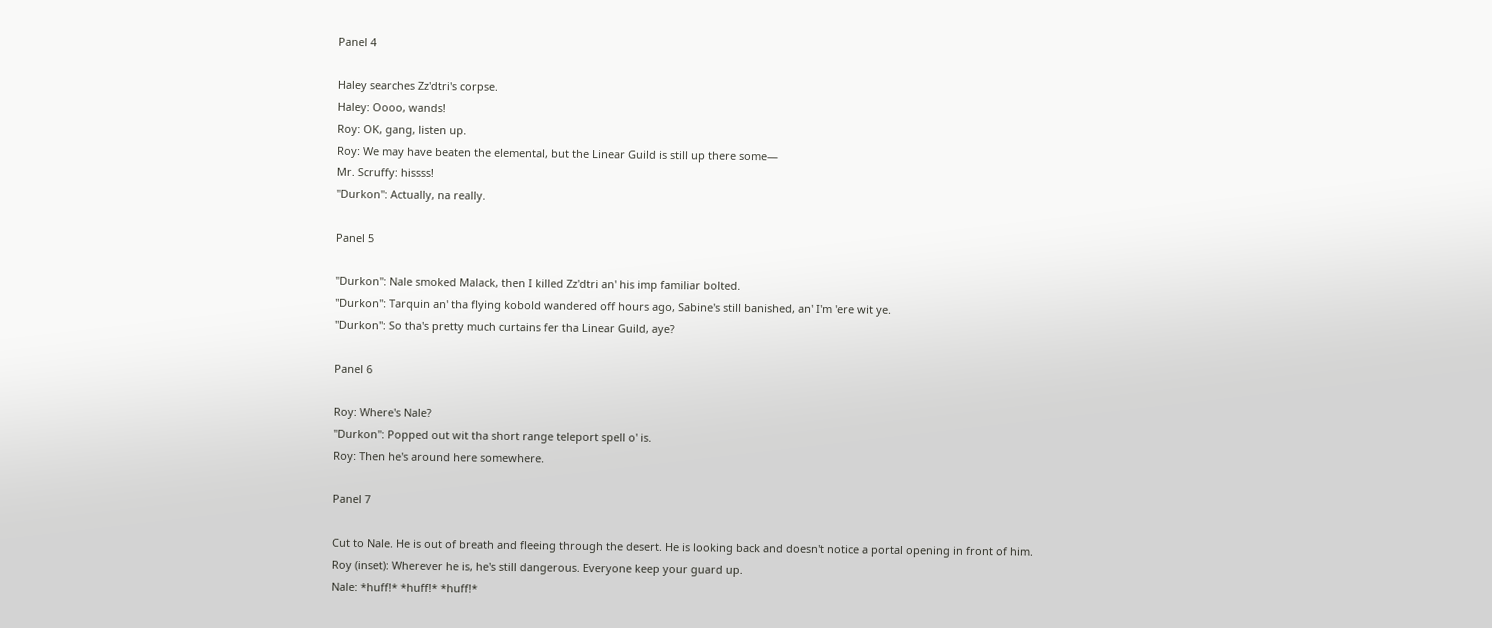Panel 4

Haley searches Zz'dtri's corpse.
Haley: Oooo, wands!
Roy: OK, gang, listen up.
Roy: We may have beaten the elemental, but the Linear Guild is still up there some—
Mr. Scruffy: hissss!
"Durkon": Actually, na really.

Panel 5

"Durkon": Nale smoked Malack, then I killed Zz'dtri an' his imp familiar bolted.
"Durkon": Tarquin an' tha flying kobold wandered off hours ago, Sabine's still banished, an' I'm 'ere wit ye.
"Durkon": So tha's pretty much curtains fer tha Linear Guild, aye?

Panel 6

Roy: Where's Nale?
"Durkon": Popped out wit tha short range teleport spell o' is.
Roy: Then he's around here somewhere.

Panel 7

Cut to Nale. He is out of breath and fleeing through the desert. He is looking back and doesn't notice a portal opening in front of him.
Roy (inset): Wherever he is, he's still dangerous. Everyone keep your guard up.
Nale: *huff!* *huff!* *huff!*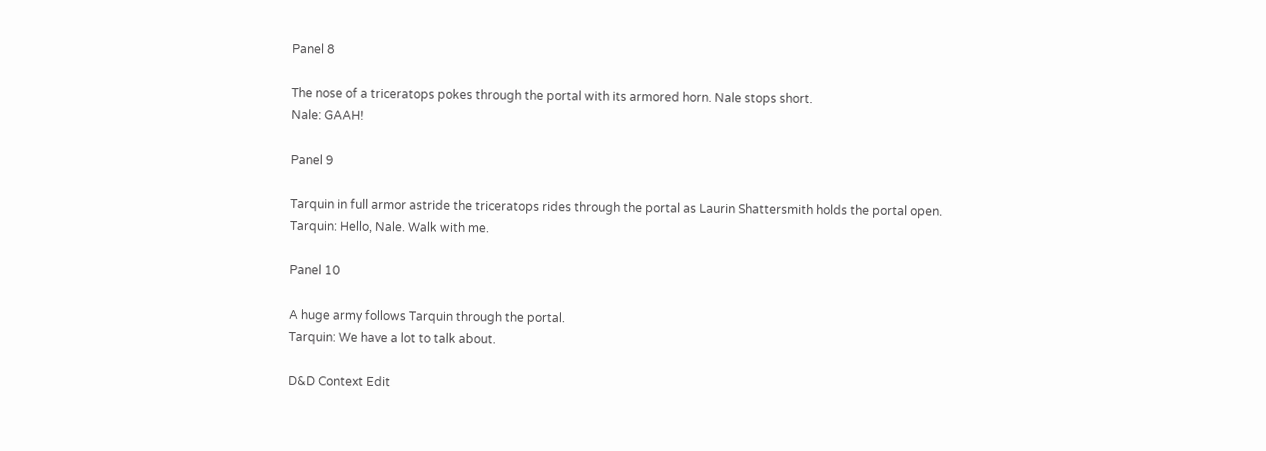Panel 8

The nose of a triceratops pokes through the portal with its armored horn. Nale stops short.
Nale: GAAH!

Panel 9

Tarquin in full armor astride the triceratops rides through the portal as Laurin Shattersmith holds the portal open.
Tarquin: Hello, Nale. Walk with me.

Panel 10

A huge army follows Tarquin through the portal.
Tarquin: We have a lot to talk about.

D&D Context Edit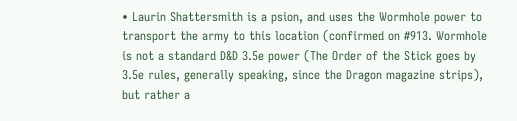• Laurin Shattersmith is a psion, and uses the Wormhole power to transport the army to this location (confirmed on #913. Wormhole is not a standard D&D 3.5e power (The Order of the Stick goes by 3.5e rules, generally speaking, since the Dragon magazine strips), but rather a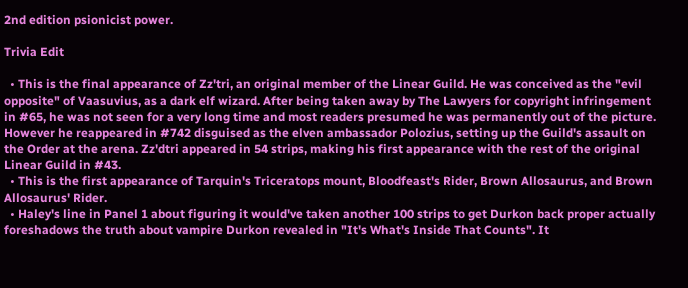2nd edition psionicist power.

Trivia Edit

  • This is the final appearance of Zz'tri, an original member of the Linear Guild. He was conceived as the "evil opposite" of Vaasuvius, as a dark elf wizard. After being taken away by The Lawyers for copyright infringement in #65, he was not seen for a very long time and most readers presumed he was permanently out of the picture. However he reappeared in #742 disguised as the elven ambassador Polozius, setting up the Guild's assault on the Order at the arena. Zz'dtri appeared in 54 strips, making his first appearance with the rest of the original Linear Guild in #43.
  • This is the first appearance of Tarquin's Triceratops mount, Bloodfeast's Rider, Brown Allosaurus, and Brown Allosaurus' Rider.
  • Haley's line in Panel 1 about figuring it would've taken another 100 strips to get Durkon back proper actually foreshadows the truth about vampire Durkon revealed in "It's What's Inside That Counts". It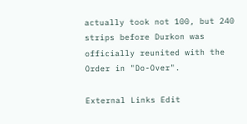actually took not 100, but 240 strips before Durkon was officially reunited with the Order in "Do-Over".

External Links Edit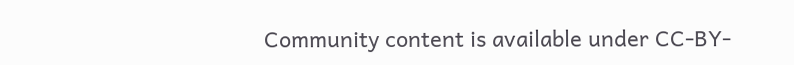Community content is available under CC-BY-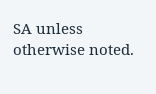SA unless otherwise noted.